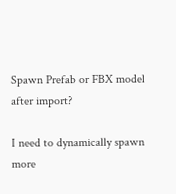Spawn Prefab or FBX model after import?

I need to dynamically spawn more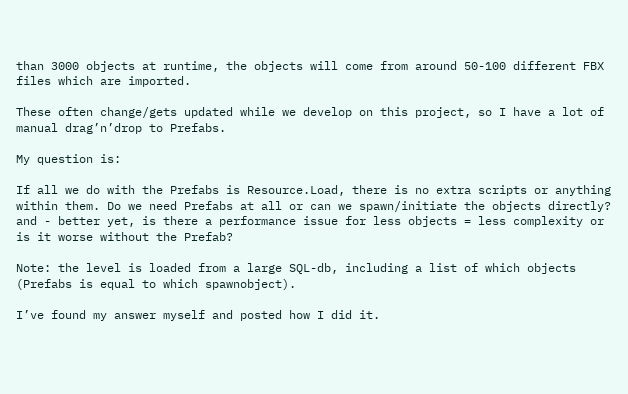than 3000 objects at runtime, the objects will come from around 50-100 different FBX files which are imported.

These often change/gets updated while we develop on this project, so I have a lot of manual drag’n’drop to Prefabs.

My question is:

If all we do with the Prefabs is Resource.Load, there is no extra scripts or anything within them. Do we need Prefabs at all or can we spawn/initiate the objects directly? and - better yet, is there a performance issue for less objects = less complexity or is it worse without the Prefab?

Note: the level is loaded from a large SQL-db, including a list of which objects (Prefabs is equal to which spawnobject).

I’ve found my answer myself and posted how I did it.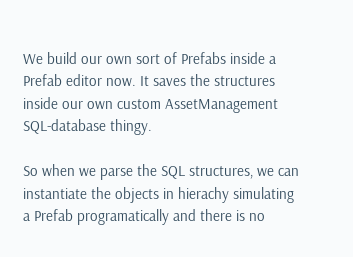We build our own sort of Prefabs inside a Prefab editor now. It saves the structures inside our own custom AssetManagement SQL-database thingy.

So when we parse the SQL structures, we can instantiate the objects in hierachy simulating a Prefab programatically and there is no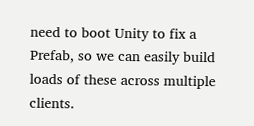need to boot Unity to fix a Prefab, so we can easily build loads of these across multiple clients.